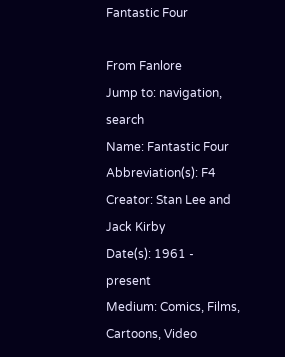Fantastic Four

From Fanlore
Jump to: navigation, search
Name: Fantastic Four
Abbreviation(s): F4
Creator: Stan Lee and Jack Kirby
Date(s): 1961 - present
Medium: Comics, Films, Cartoons, Video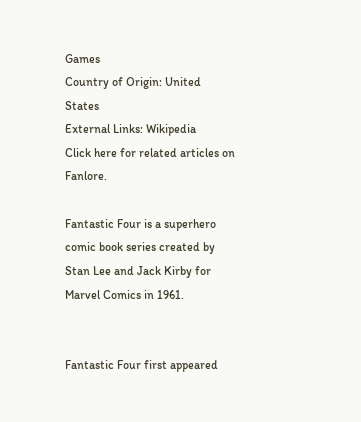Games
Country of Origin: United States
External Links: Wikipedia
Click here for related articles on Fanlore.

Fantastic Four is a superhero comic book series created by Stan Lee and Jack Kirby for Marvel Comics in 1961.


Fantastic Four first appeared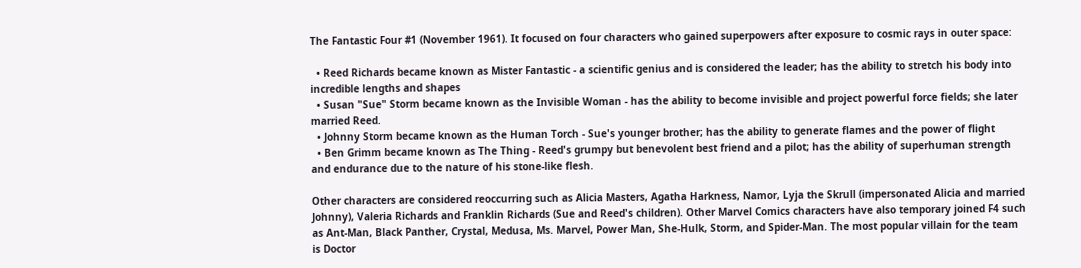The Fantastic Four #1 (November 1961). It focused on four characters who gained superpowers after exposure to cosmic rays in outer space:

  • Reed Richards became known as Mister Fantastic - a scientific genius and is considered the leader; has the ability to stretch his body into incredible lengths and shapes
  • Susan "Sue" Storm became known as the Invisible Woman - has the ability to become invisible and project powerful force fields; she later married Reed.
  • Johnny Storm became known as the Human Torch - Sue's younger brother; has the ability to generate flames and the power of flight
  • Ben Grimm became known as The Thing - Reed's grumpy but benevolent best friend and a pilot; has the ability of superhuman strength and endurance due to the nature of his stone-like flesh.

Other characters are considered reoccurring such as Alicia Masters, Agatha Harkness, Namor, Lyja the Skrull (impersonated Alicia and married Johnny), Valeria Richards and Franklin Richards (Sue and Reed's children). Other Marvel Comics characters have also temporary joined F4 such as Ant-Man, Black Panther, Crystal, Medusa, Ms. Marvel, Power Man, She-Hulk, Storm, and Spider-Man. The most popular villain for the team is Doctor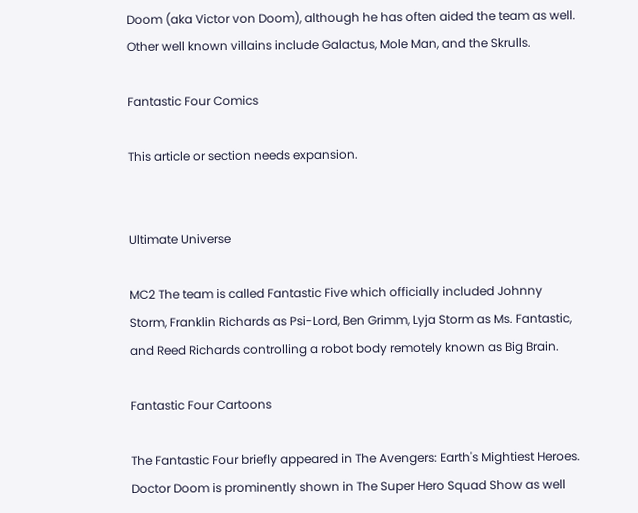Doom (aka Victor von Doom), although he has often aided the team as well. Other well known villains include Galactus, Mole Man, and the Skrulls.

Fantastic Four Comics

This article or section needs expansion.


Ultimate Universe

MC2 The team is called Fantastic Five which officially included Johnny Storm, Franklin Richards as Psi-Lord, Ben Grimm, Lyja Storm as Ms. Fantastic, and Reed Richards controlling a robot body remotely known as Big Brain.

Fantastic Four Cartoons

The Fantastic Four briefly appeared in The Avengers: Earth's Mightiest Heroes. Doctor Doom is prominently shown in The Super Hero Squad Show as well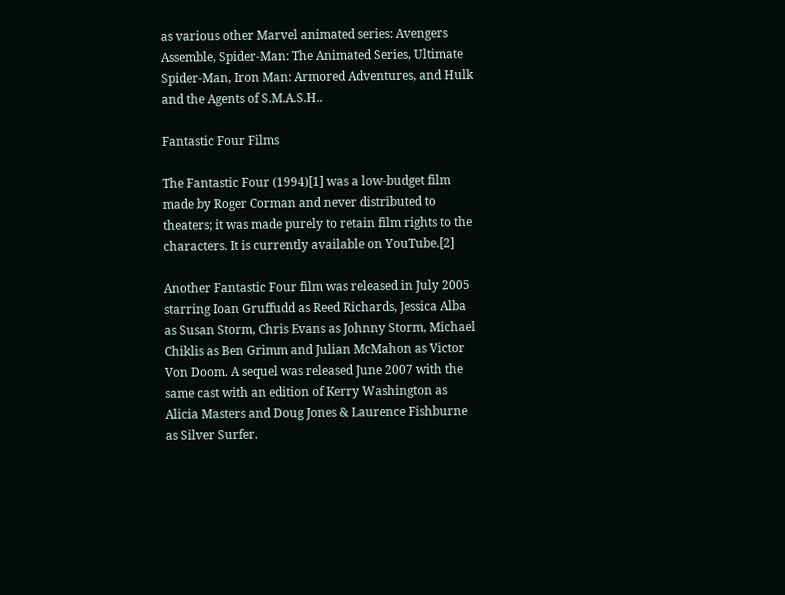as various other Marvel animated series: Avengers Assemble, Spider-Man: The Animated Series, Ultimate Spider-Man, Iron Man: Armored Adventures, and Hulk and the Agents of S.M.A.S.H..

Fantastic Four Films

The Fantastic Four (1994)[1] was a low-budget film made by Roger Corman and never distributed to theaters; it was made purely to retain film rights to the characters. It is currently available on YouTube.[2]

Another Fantastic Four film was released in July 2005 starring Ioan Gruffudd as Reed Richards, Jessica Alba as Susan Storm, Chris Evans as Johnny Storm, Michael Chiklis as Ben Grimm and Julian McMahon as Victor Von Doom. A sequel was released June 2007 with the same cast with an edition of Kerry Washington as Alicia Masters and Doug Jones & Laurence Fishburne as Silver Surfer.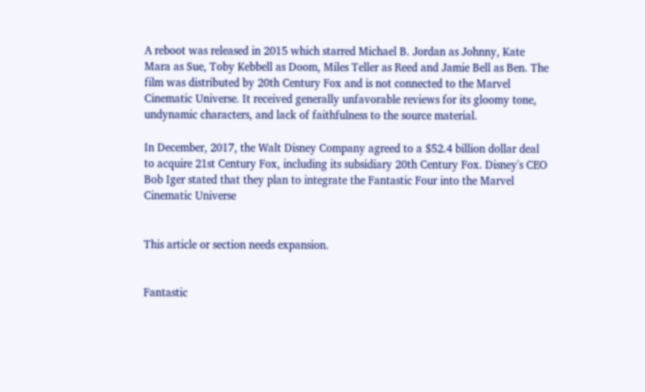A reboot was released in 2015 which starred Michael B. Jordan as Johnny, Kate Mara as Sue, Toby Kebbell as Doom, Miles Teller as Reed and Jamie Bell as Ben. The film was distributed by 20th Century Fox and is not connected to the Marvel Cinematic Universe. It received generally unfavorable reviews for its gloomy tone, undynamic characters, and lack of faithfulness to the source material.

In December, 2017, the Walt Disney Company agreed to a $52.4 billion dollar deal to acquire 21st Century Fox, including its subsidiary 20th Century Fox. Disney's CEO Bob Iger stated that they plan to integrate the Fantastic Four into the Marvel Cinematic Universe


This article or section needs expansion.


Fantastic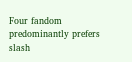Four fandom predominantly prefers slash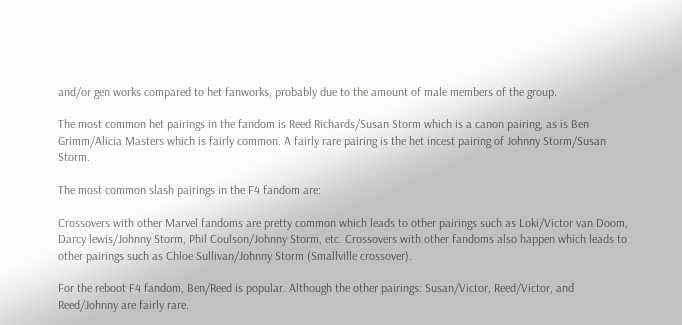and/or gen works compared to het fanworks, probably due to the amount of male members of the group.

The most common het pairings in the fandom is Reed Richards/Susan Storm which is a canon pairing, as is Ben Grimm/Alicia Masters which is fairly common. A fairly rare pairing is the het incest pairing of Johnny Storm/Susan Storm.

The most common slash pairings in the F4 fandom are:

Crossovers with other Marvel fandoms are pretty common which leads to other pairings such as Loki/Victor van Doom, Darcy lewis/Johnny Storm, Phil Coulson/Johnny Storm, etc. Crossovers with other fandoms also happen which leads to other pairings such as Chloe Sullivan/Johnny Storm (Smallville crossover).

For the reboot F4 fandom, Ben/Reed is popular. Although the other pairings: Susan/Victor, Reed/Victor, and Reed/Johnny are fairly rare.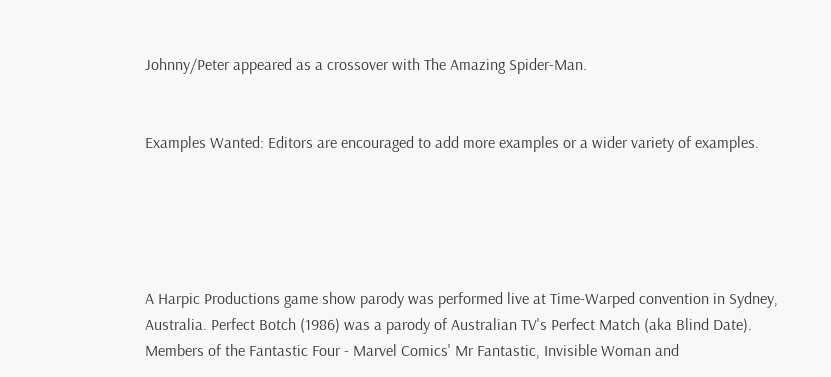Johnny/Peter appeared as a crossover with The Amazing Spider-Man.


Examples Wanted: Editors are encouraged to add more examples or a wider variety of examples.





A Harpic Productions game show parody was performed live at Time-Warped convention in Sydney, Australia. Perfect Botch (1986) was a parody of Australian TV's Perfect Match (aka Blind Date). Members of the Fantastic Four - Marvel Comics' Mr Fantastic, Invisible Woman and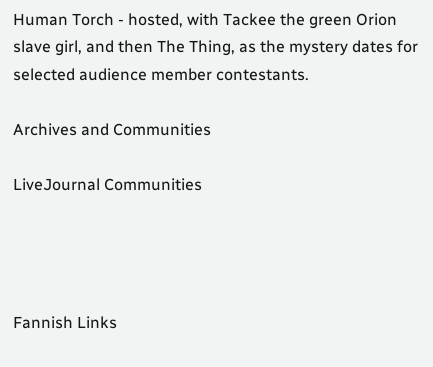Human Torch - hosted, with Tackee the green Orion slave girl, and then The Thing, as the mystery dates for selected audience member contestants.

Archives and Communities

LiveJournal Communities




Fannish Links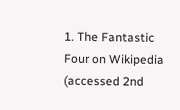1. The Fantastic Four on Wikipedia (accessed 2nd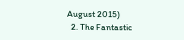August 2015)
  2. The Fantastic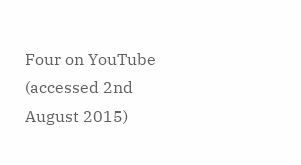Four on YouTube (accessed 2nd August 2015)